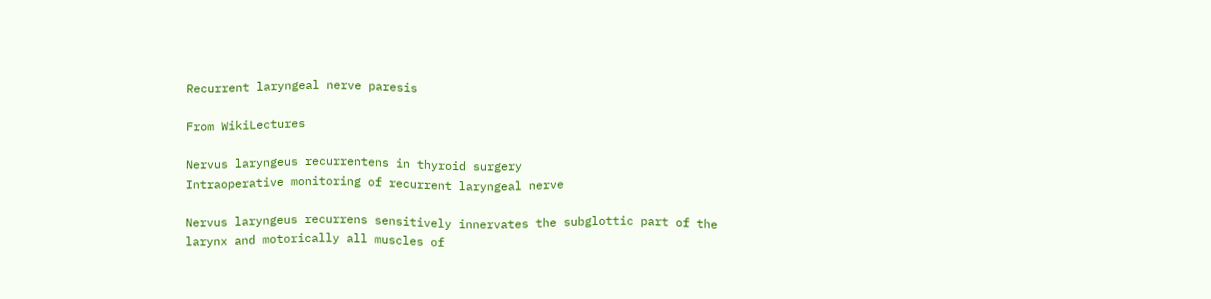Recurrent laryngeal nerve paresis

From WikiLectures

Nervus laryngeus recurrentens in thyroid surgery
Intraoperative monitoring of recurrent laryngeal nerve

Nervus laryngeus recurrens sensitively innervates the subglottic part of the larynx and motorically all muscles of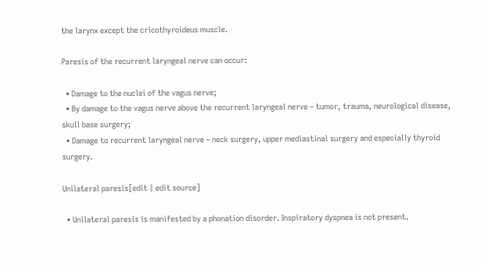the larynx except the cricothyroideus muscle.

Paresis of the recurrent laryngeal nerve can occur:

  • Damage to the nuclei of the vagus nerve;
  • By damage to the vagus nerve above the recurrent laryngeal nerve – tumor, trauma, neurological disease, skull base surgery;
  • Damage to recurrent laryngeal nerve – neck surgery, upper mediastinal surgery and especially thyroid surgery.

Unilateral paresis[edit | edit source]

  • Unilateral paresis is manifested by a phonation disorder. Inspiratory dyspnea is not present.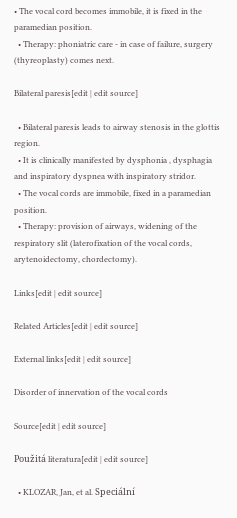• The vocal cord becomes immobile, it is fixed in the paramedian position.
  • Therapy: phoniatric care - in case of failure, surgery (thyreoplasty) comes next.

Bilateral paresis[edit | edit source]

  • Bilateral paresis leads to airway stenosis in the glottis region.
  • It is clinically manifested by dysphonia , dysphagia and inspiratory dyspnea with inspiratory stridor.
  • The vocal cords are immobile, fixed in a paramedian position.
  • Therapy: provision of airways, widening of the respiratory slit (laterofixation of the vocal cords, arytenoidectomy, chordectomy).

Links[edit | edit source]

Related Articles[edit | edit source]

External links[edit | edit source]

Disorder of innervation of the vocal cords

Source[edit | edit source]

Použitá literatura[edit | edit source]

  • KLOZAR, Jan, et al. Speciální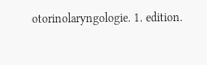otorinolaryngologie. 1. edition.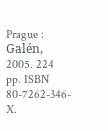Prague : Galén, 2005. 224 pp. ISBN 80-7262-346-X.